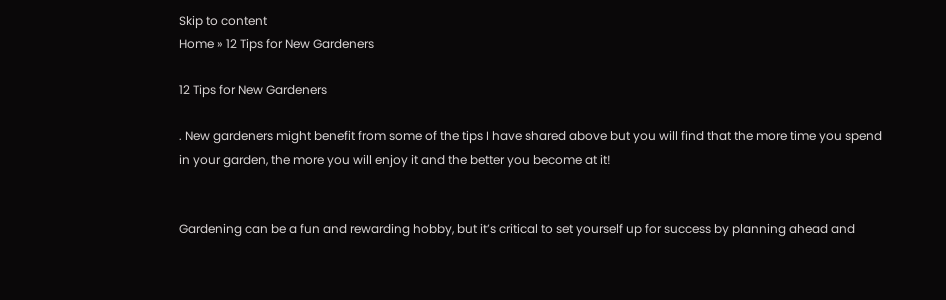Skip to content
Home » 12 Tips for New Gardeners

12 Tips for New Gardeners

. New gardeners might benefit from some of the tips I have shared above but you will find that the more time you spend in your garden, the more you will enjoy it and the better you become at it!


Gardening can be a fun and rewarding hobby, but it’s critical to set yourself up for success by planning ahead and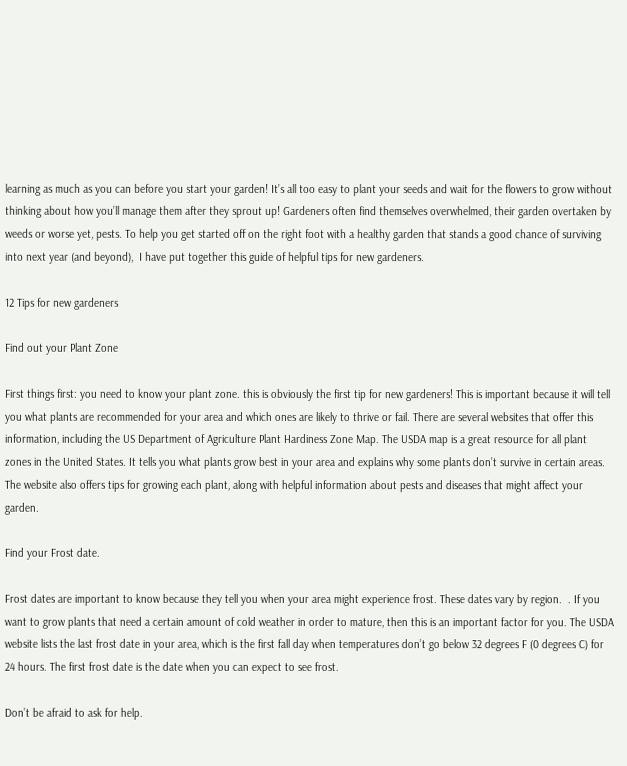learning as much as you can before you start your garden! It’s all too easy to plant your seeds and wait for the flowers to grow without thinking about how you’ll manage them after they sprout up! Gardeners often find themselves overwhelmed, their garden overtaken by weeds or worse yet, pests. To help you get started off on the right foot with a healthy garden that stands a good chance of surviving into next year (and beyond),  I have put together this guide of helpful tips for new gardeners.

12 Tips for new gardeners

Find out your Plant Zone

First things first: you need to know your plant zone. this is obviously the first tip for new gardeners! This is important because it will tell you what plants are recommended for your area and which ones are likely to thrive or fail. There are several websites that offer this information, including the US Department of Agriculture Plant Hardiness Zone Map. The USDA map is a great resource for all plant zones in the United States. It tells you what plants grow best in your area and explains why some plants don’t survive in certain areas. The website also offers tips for growing each plant, along with helpful information about pests and diseases that might affect your garden.

Find your Frost date.

Frost dates are important to know because they tell you when your area might experience frost. These dates vary by region.  . If you want to grow plants that need a certain amount of cold weather in order to mature, then this is an important factor for you. The USDA website lists the last frost date in your area, which is the first fall day when temperatures don’t go below 32 degrees F (0 degrees C) for 24 hours. The first frost date is the date when you can expect to see frost.

Don’t be afraid to ask for help.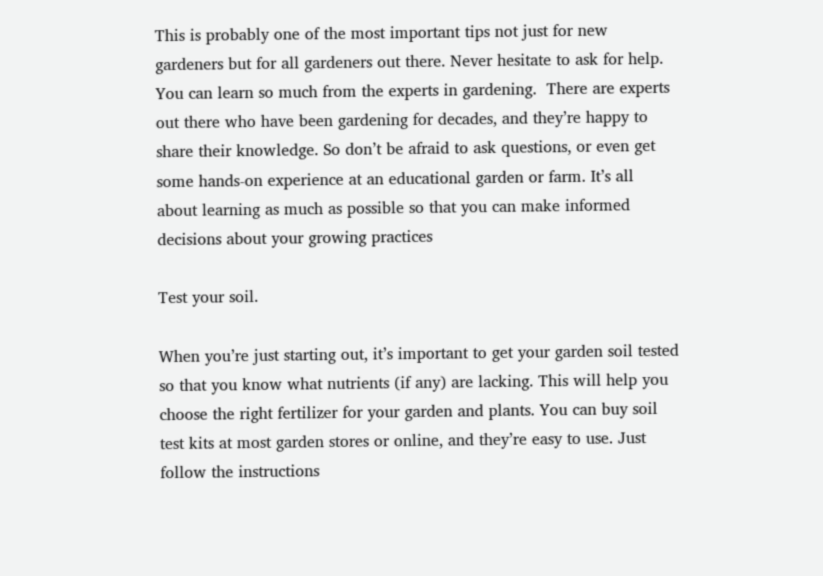This is probably one of the most important tips not just for new gardeners but for all gardeners out there. Never hesitate to ask for help. You can learn so much from the experts in gardening.  There are experts out there who have been gardening for decades, and they’re happy to share their knowledge. So don’t be afraid to ask questions, or even get some hands-on experience at an educational garden or farm. It’s all about learning as much as possible so that you can make informed decisions about your growing practices

Test your soil.

When you’re just starting out, it’s important to get your garden soil tested so that you know what nutrients (if any) are lacking. This will help you choose the right fertilizer for your garden and plants. You can buy soil test kits at most garden stores or online, and they’re easy to use. Just follow the instructions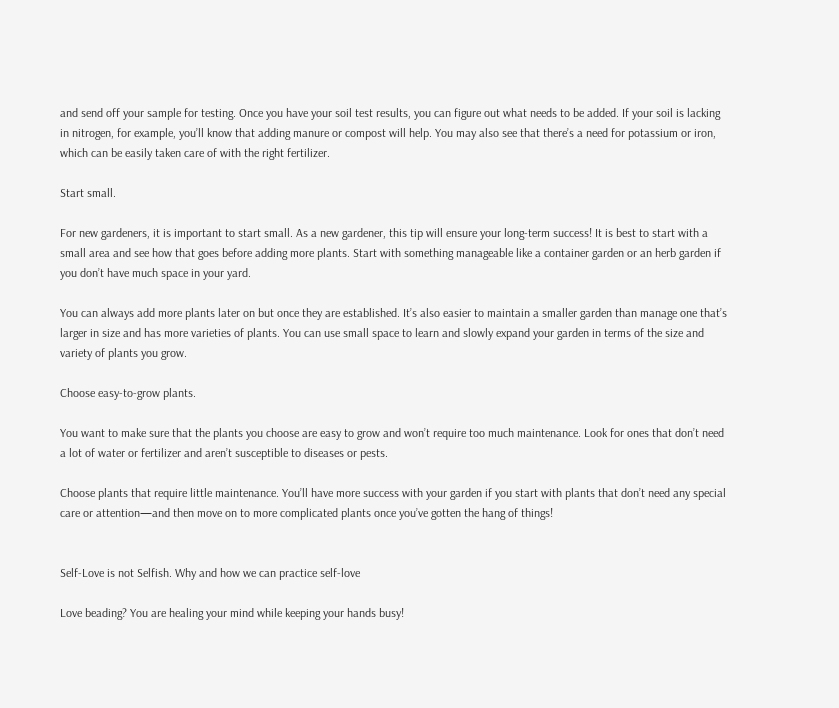and send off your sample for testing. Once you have your soil test results, you can figure out what needs to be added. If your soil is lacking in nitrogen, for example, you’ll know that adding manure or compost will help. You may also see that there’s a need for potassium or iron, which can be easily taken care of with the right fertilizer.

Start small.

For new gardeners, it is important to start small. As a new gardener, this tip will ensure your long-term success! It is best to start with a small area and see how that goes before adding more plants. Start with something manageable like a container garden or an herb garden if you don’t have much space in your yard.

You can always add more plants later on but once they are established. It’s also easier to maintain a smaller garden than manage one that’s larger in size and has more varieties of plants. You can use small space to learn and slowly expand your garden in terms of the size and variety of plants you grow.

Choose easy-to-grow plants.

You want to make sure that the plants you choose are easy to grow and won’t require too much maintenance. Look for ones that don’t need a lot of water or fertilizer and aren’t susceptible to diseases or pests.

Choose plants that require little maintenance. You’ll have more success with your garden if you start with plants that don’t need any special care or attention—and then move on to more complicated plants once you’ve gotten the hang of things!


Self-Love is not Selfish. Why and how we can practice self-love

Love beading? You are healing your mind while keeping your hands busy!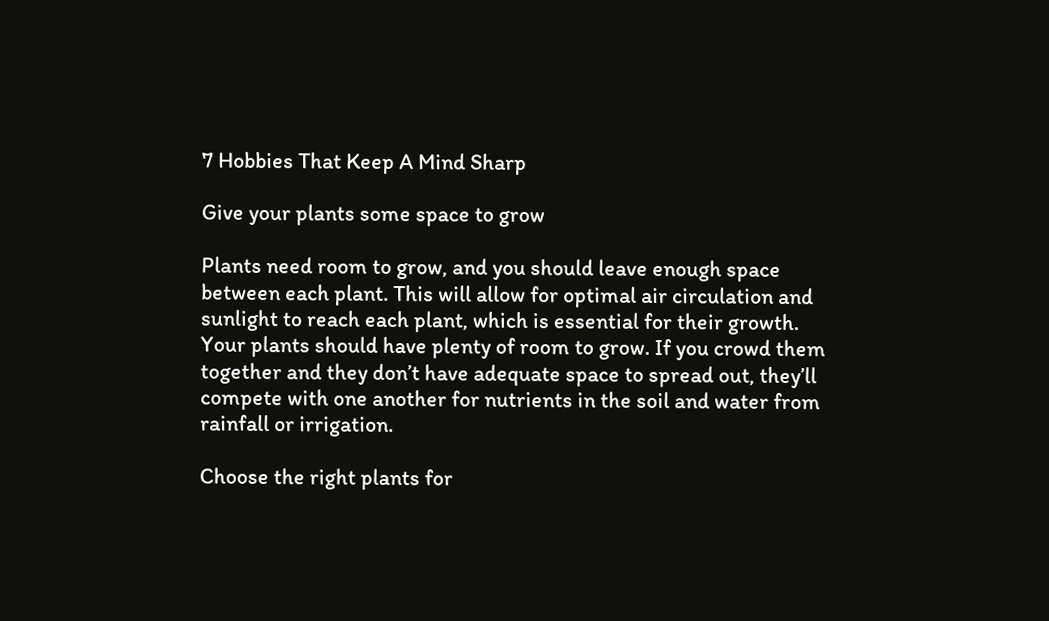7 Hobbies That Keep A Mind Sharp

Give your plants some space to grow

Plants need room to grow, and you should leave enough space between each plant. This will allow for optimal air circulation and sunlight to reach each plant, which is essential for their growth. Your plants should have plenty of room to grow. If you crowd them together and they don’t have adequate space to spread out, they’ll compete with one another for nutrients in the soil and water from rainfall or irrigation.

Choose the right plants for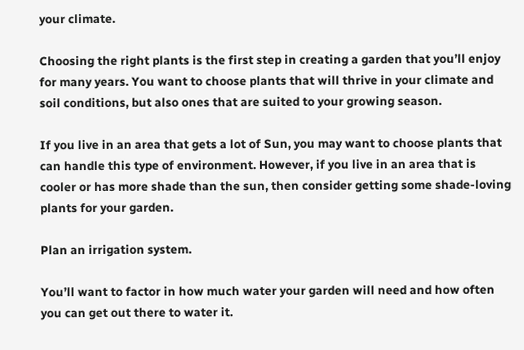your climate.

Choosing the right plants is the first step in creating a garden that you’ll enjoy for many years. You want to choose plants that will thrive in your climate and soil conditions, but also ones that are suited to your growing season.

If you live in an area that gets a lot of Sun, you may want to choose plants that can handle this type of environment. However, if you live in an area that is cooler or has more shade than the sun, then consider getting some shade-loving plants for your garden.

Plan an irrigation system.

You’ll want to factor in how much water your garden will need and how often you can get out there to water it.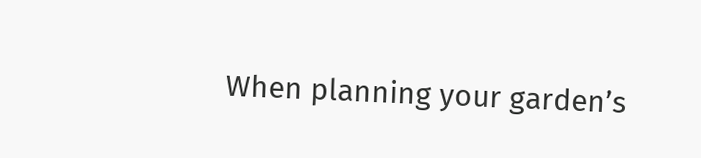When planning your garden’s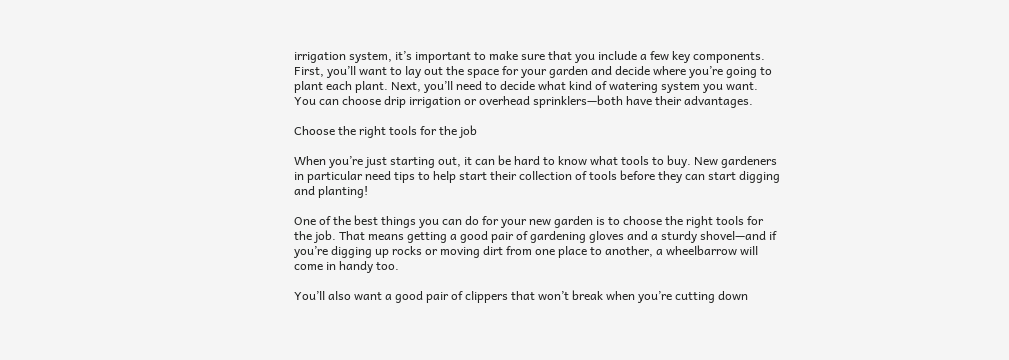irrigation system, it’s important to make sure that you include a few key components. First, you’ll want to lay out the space for your garden and decide where you’re going to plant each plant. Next, you’ll need to decide what kind of watering system you want. You can choose drip irrigation or overhead sprinklers—both have their advantages.

Choose the right tools for the job

When you’re just starting out, it can be hard to know what tools to buy. New gardeners in particular need tips to help start their collection of tools before they can start digging and planting!

One of the best things you can do for your new garden is to choose the right tools for the job. That means getting a good pair of gardening gloves and a sturdy shovel—and if you’re digging up rocks or moving dirt from one place to another, a wheelbarrow will come in handy too.

You’ll also want a good pair of clippers that won’t break when you’re cutting down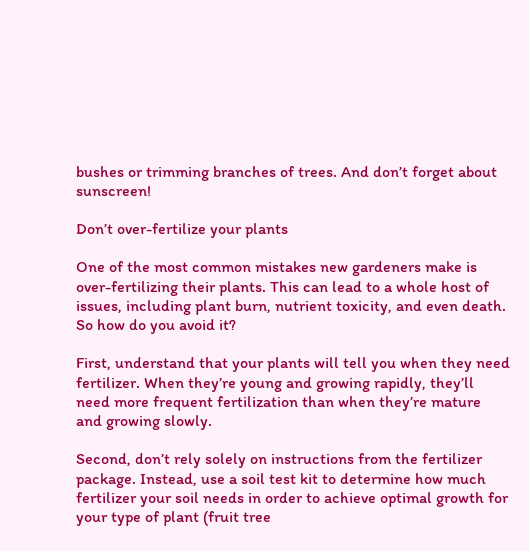bushes or trimming branches of trees. And don’t forget about sunscreen!

Don’t over-fertilize your plants

One of the most common mistakes new gardeners make is over-fertilizing their plants. This can lead to a whole host of issues, including plant burn, nutrient toxicity, and even death. So how do you avoid it?

First, understand that your plants will tell you when they need fertilizer. When they’re young and growing rapidly, they’ll need more frequent fertilization than when they’re mature and growing slowly.

Second, don’t rely solely on instructions from the fertilizer package. Instead, use a soil test kit to determine how much fertilizer your soil needs in order to achieve optimal growth for your type of plant (fruit tree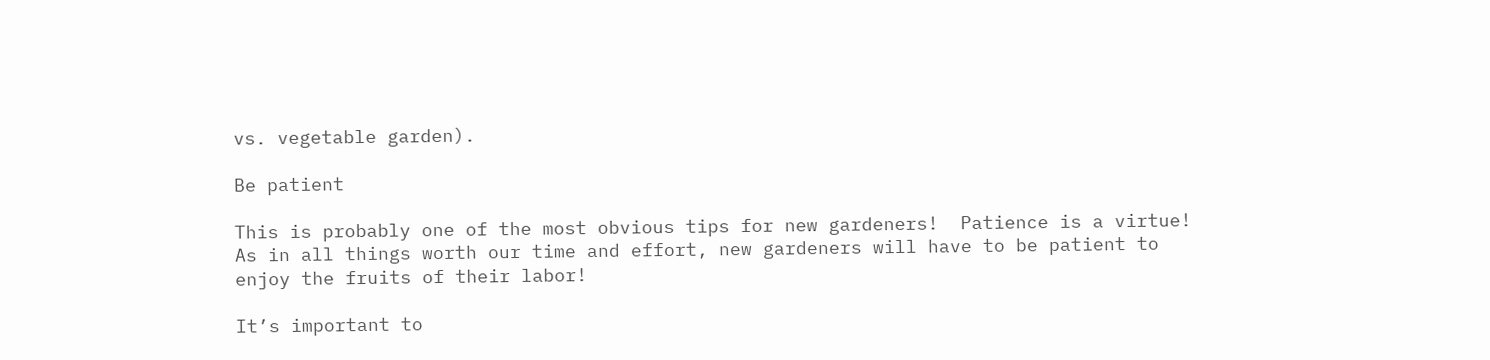vs. vegetable garden).

Be patient

This is probably one of the most obvious tips for new gardeners!  Patience is a virtue! As in all things worth our time and effort, new gardeners will have to be patient to enjoy the fruits of their labor!

It’s important to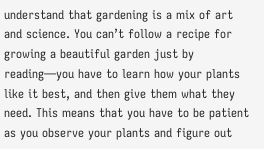understand that gardening is a mix of art and science. You can’t follow a recipe for growing a beautiful garden just by reading—you have to learn how your plants like it best, and then give them what they need. This means that you have to be patient as you observe your plants and figure out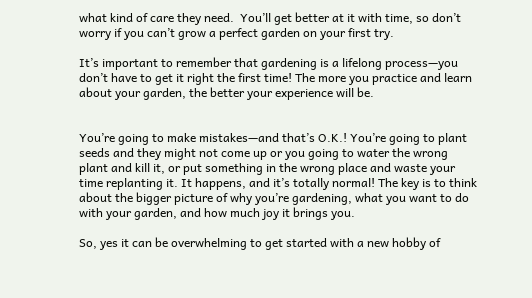what kind of care they need.  You’ll get better at it with time, so don’t worry if you can’t grow a perfect garden on your first try.

It’s important to remember that gardening is a lifelong process—you don’t have to get it right the first time! The more you practice and learn about your garden, the better your experience will be.


You’re going to make mistakes—and that’s O.K.! You’re going to plant seeds and they might not come up or you going to water the wrong plant and kill it, or put something in the wrong place and waste your time replanting it. It happens, and it’s totally normal! The key is to think about the bigger picture of why you’re gardening, what you want to do with your garden, and how much joy it brings you.

So, yes it can be overwhelming to get started with a new hobby of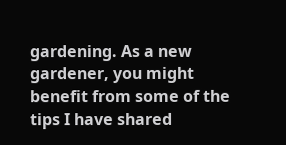gardening. As a new gardener, you might benefit from some of the tips I have shared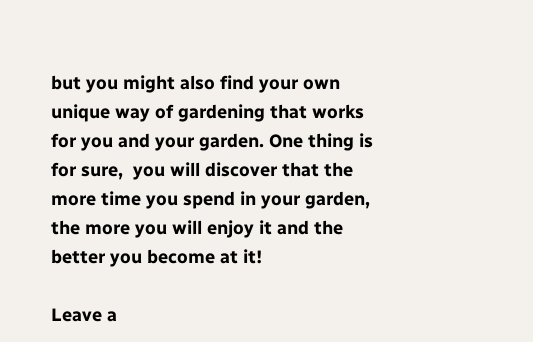but you might also find your own unique way of gardening that works for you and your garden. One thing is for sure,  you will discover that the more time you spend in your garden, the more you will enjoy it and the better you become at it!

Leave a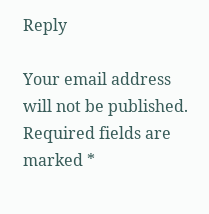Reply

Your email address will not be published. Required fields are marked *